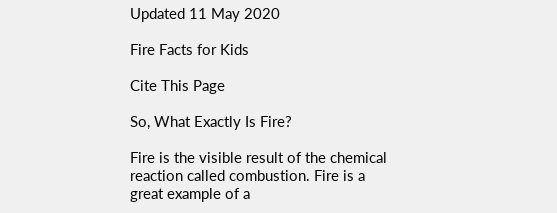Updated 11 May 2020

Fire Facts for Kids

Cite This Page

So, What Exactly Is Fire?

Fire is the visible result of the chemical reaction called combustion. Fire is a great example of a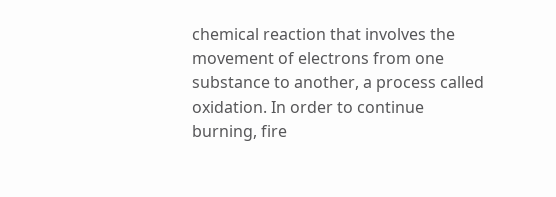chemical reaction that involves the movement of electrons from one substance to another, a process called oxidation. In order to continue burning, fire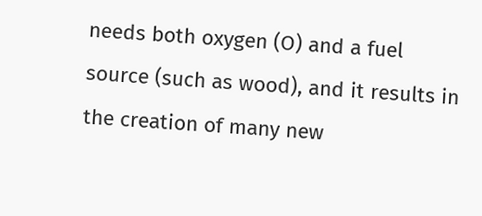needs both oxygen (O) and a fuel source (such as wood), and it results in the creation of many new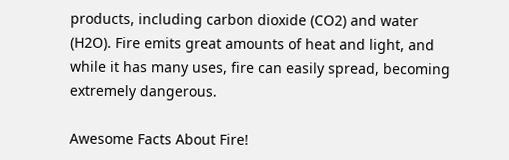products, including carbon dioxide (CO2) and water (H2O). Fire emits great amounts of heat and light, and while it has many uses, fire can easily spread, becoming extremely dangerous.

Awesome Facts About Fire!